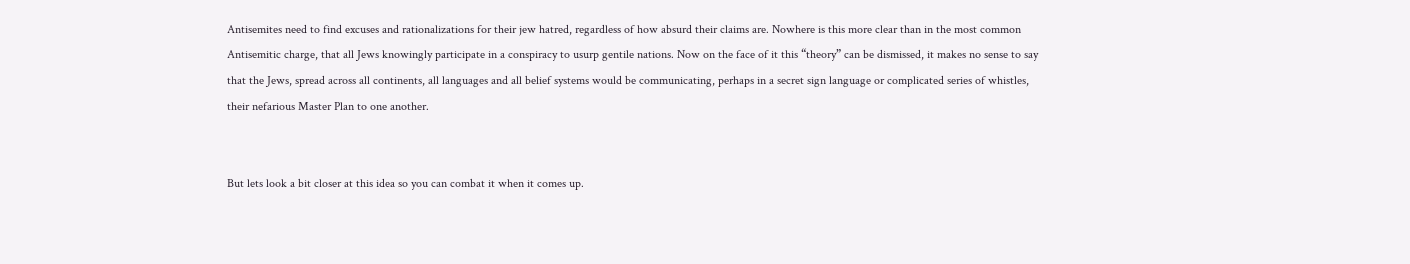Antisemites need to find excuses and rationalizations for their jew hatred, regardless of how absurd their claims are. Nowhere is this more clear than in the most common Antisemitic charge, that all Jews knowingly participate in a conspiracy to usurp gentile nations. Now on the face of it this “theory” can be dismissed, it makes no sense to say that the Jews, spread across all continents, all languages and all belief systems would be communicating, perhaps in a secret sign language or complicated series of whistles, their nefarious Master Plan to one another.


But lets look a bit closer at this idea so you can combat it when it comes up.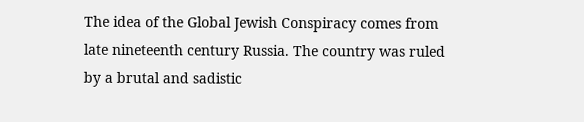The idea of the Global Jewish Conspiracy comes from late nineteenth century Russia. The country was ruled by a brutal and sadistic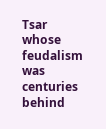Tsar whose feudalism was centuries behind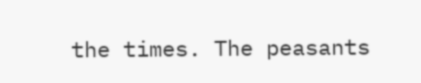the times. The peasants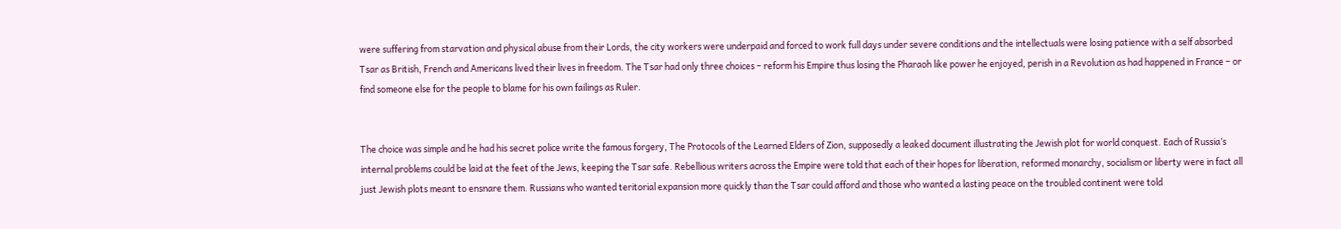were suffering from starvation and physical abuse from their Lords, the city workers were underpaid and forced to work full days under severe conditions and the intellectuals were losing patience with a self absorbed Tsar as British, French and Americans lived their lives in freedom. The Tsar had only three choices – reform his Empire thus losing the Pharaoh like power he enjoyed, perish in a Revolution as had happened in France – or find someone else for the people to blame for his own failings as Ruler.


The choice was simple and he had his secret police write the famous forgery, The Protocols of the Learned Elders of Zion, supposedly a leaked document illustrating the Jewish plot for world conquest. Each of Russia’s internal problems could be laid at the feet of the Jews, keeping the Tsar safe. Rebellious writers across the Empire were told that each of their hopes for liberation, reformed monarchy, socialism or liberty were in fact all just Jewish plots meant to ensnare them. Russians who wanted teritorial expansion more quickly than the Tsar could afford and those who wanted a lasting peace on the troubled continent were told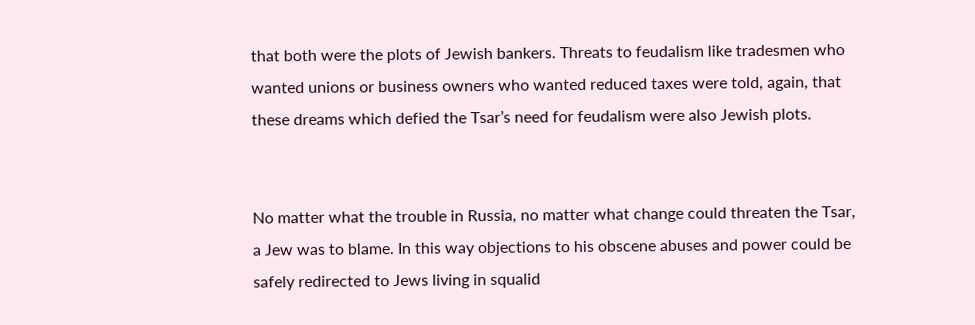that both were the plots of Jewish bankers. Threats to feudalism like tradesmen who wanted unions or business owners who wanted reduced taxes were told, again, that these dreams which defied the Tsar’s need for feudalism were also Jewish plots.


No matter what the trouble in Russia, no matter what change could threaten the Tsar, a Jew was to blame. In this way objections to his obscene abuses and power could be safely redirected to Jews living in squalid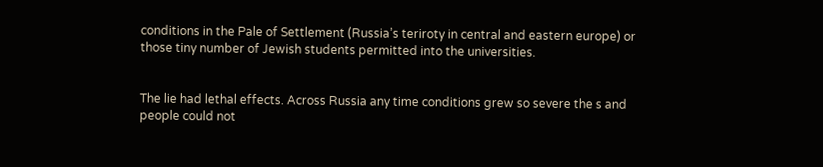conditions in the Pale of Settlement (Russia’s teriroty in central and eastern europe) or those tiny number of Jewish students permitted into the universities.


The lie had lethal effects. Across Russia any time conditions grew so severe the s and people could not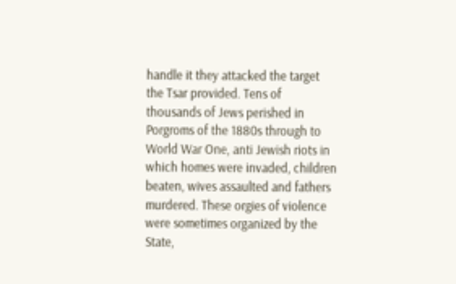handle it they attacked the target the Tsar provided. Tens of thousands of Jews perished in Porgroms of the 1880s through to World War One, anti Jewish riots in which homes were invaded, children beaten, wives assaulted and fathers murdered. These orgies of violence were sometimes organized by the State,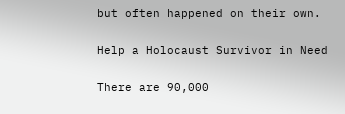but often happened on their own.

Help a Holocaust Survivor in Need

There are 90,000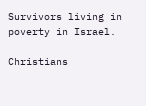Survivors living in poverty in Israel.

Christians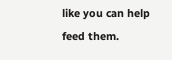like you can help feed them.